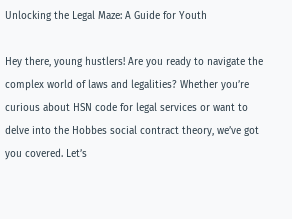Unlocking the Legal Maze: A Guide for Youth

Hey there, young hustlers! Are you ready to navigate the complex world of laws and legalities? Whether you’re curious about HSN code for legal services or want to delve into the Hobbes social contract theory, we’ve got you covered. Let’s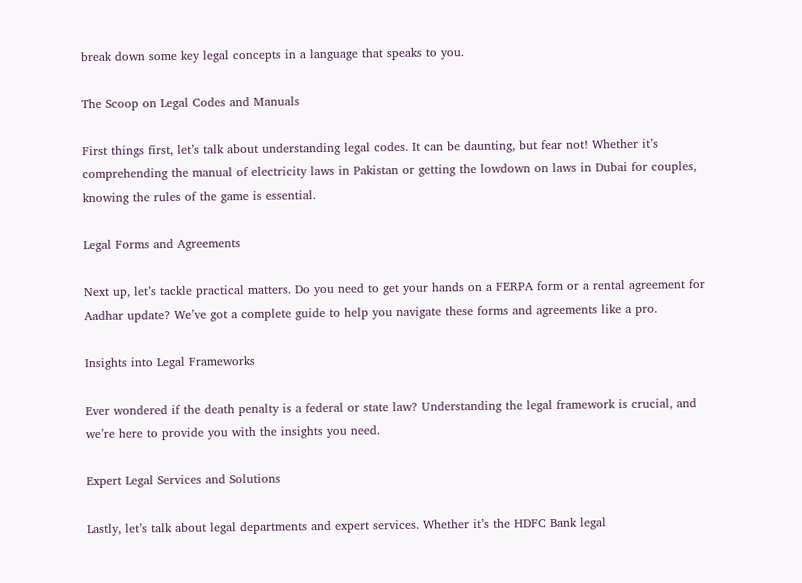break down some key legal concepts in a language that speaks to you.

The Scoop on Legal Codes and Manuals

First things first, let’s talk about understanding legal codes. It can be daunting, but fear not! Whether it’s comprehending the manual of electricity laws in Pakistan or getting the lowdown on laws in Dubai for couples, knowing the rules of the game is essential.

Legal Forms and Agreements

Next up, let’s tackle practical matters. Do you need to get your hands on a FERPA form or a rental agreement for Aadhar update? We’ve got a complete guide to help you navigate these forms and agreements like a pro.

Insights into Legal Frameworks

Ever wondered if the death penalty is a federal or state law? Understanding the legal framework is crucial, and we’re here to provide you with the insights you need.

Expert Legal Services and Solutions

Lastly, let’s talk about legal departments and expert services. Whether it’s the HDFC Bank legal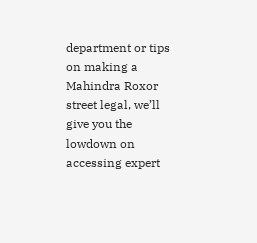department or tips on making a Mahindra Roxor street legal, we’ll give you the lowdown on accessing expert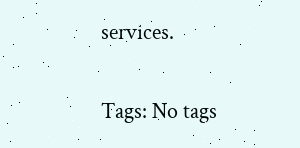services.

Tags: No tags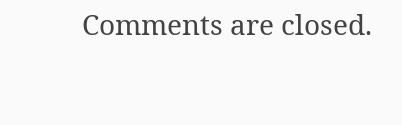Comments are closed.